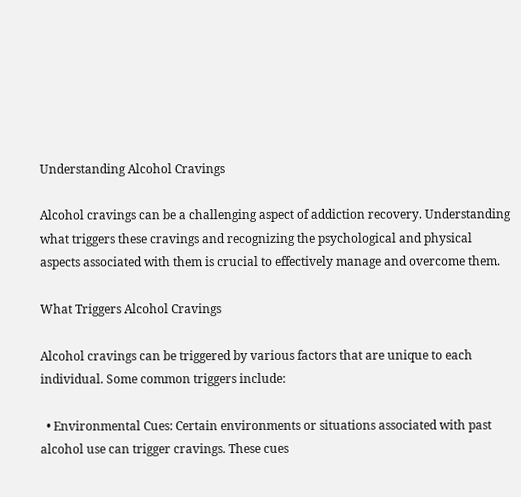Understanding Alcohol Cravings

Alcohol cravings can be a challenging aspect of addiction recovery. Understanding what triggers these cravings and recognizing the psychological and physical aspects associated with them is crucial to effectively manage and overcome them.

What Triggers Alcohol Cravings

Alcohol cravings can be triggered by various factors that are unique to each individual. Some common triggers include:

  • Environmental Cues: Certain environments or situations associated with past alcohol use can trigger cravings. These cues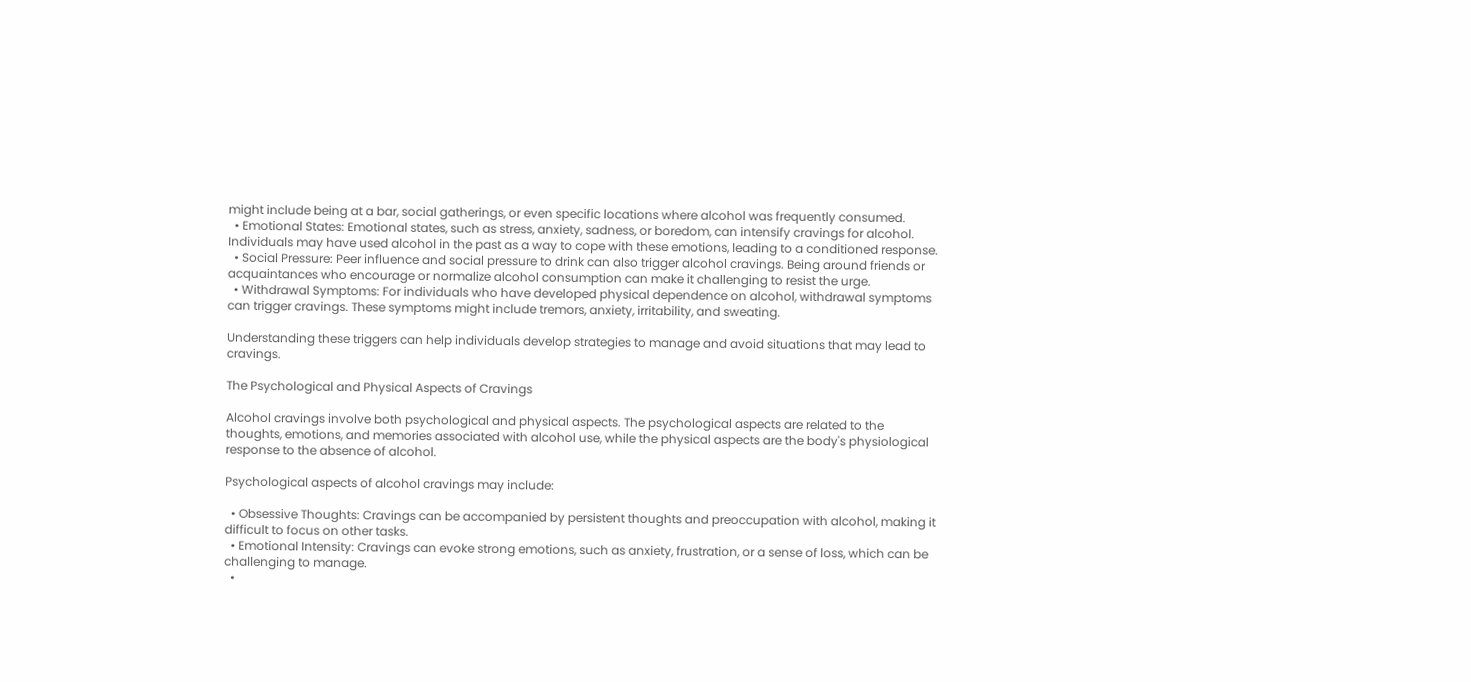might include being at a bar, social gatherings, or even specific locations where alcohol was frequently consumed.
  • Emotional States: Emotional states, such as stress, anxiety, sadness, or boredom, can intensify cravings for alcohol. Individuals may have used alcohol in the past as a way to cope with these emotions, leading to a conditioned response.
  • Social Pressure: Peer influence and social pressure to drink can also trigger alcohol cravings. Being around friends or acquaintances who encourage or normalize alcohol consumption can make it challenging to resist the urge.
  • Withdrawal Symptoms: For individuals who have developed physical dependence on alcohol, withdrawal symptoms can trigger cravings. These symptoms might include tremors, anxiety, irritability, and sweating.

Understanding these triggers can help individuals develop strategies to manage and avoid situations that may lead to cravings.

The Psychological and Physical Aspects of Cravings

Alcohol cravings involve both psychological and physical aspects. The psychological aspects are related to the thoughts, emotions, and memories associated with alcohol use, while the physical aspects are the body's physiological response to the absence of alcohol.

Psychological aspects of alcohol cravings may include:

  • Obsessive Thoughts: Cravings can be accompanied by persistent thoughts and preoccupation with alcohol, making it difficult to focus on other tasks.
  • Emotional Intensity: Cravings can evoke strong emotions, such as anxiety, frustration, or a sense of loss, which can be challenging to manage.
  •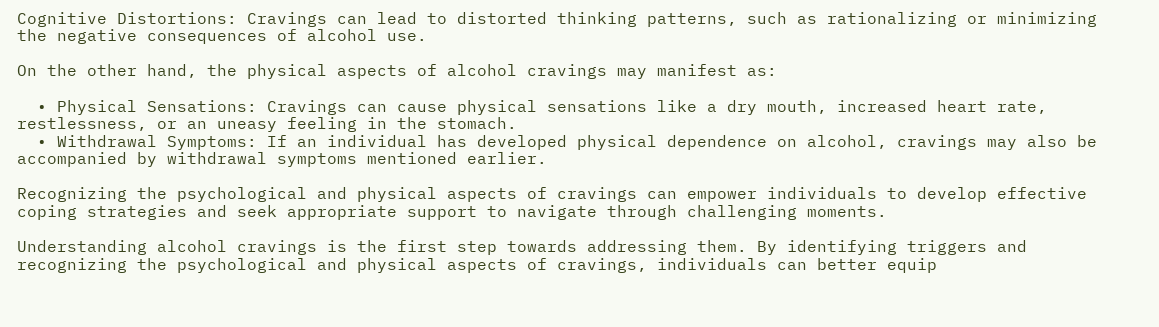Cognitive Distortions: Cravings can lead to distorted thinking patterns, such as rationalizing or minimizing the negative consequences of alcohol use.

On the other hand, the physical aspects of alcohol cravings may manifest as:

  • Physical Sensations: Cravings can cause physical sensations like a dry mouth, increased heart rate, restlessness, or an uneasy feeling in the stomach.
  • Withdrawal Symptoms: If an individual has developed physical dependence on alcohol, cravings may also be accompanied by withdrawal symptoms mentioned earlier.

Recognizing the psychological and physical aspects of cravings can empower individuals to develop effective coping strategies and seek appropriate support to navigate through challenging moments.

Understanding alcohol cravings is the first step towards addressing them. By identifying triggers and recognizing the psychological and physical aspects of cravings, individuals can better equip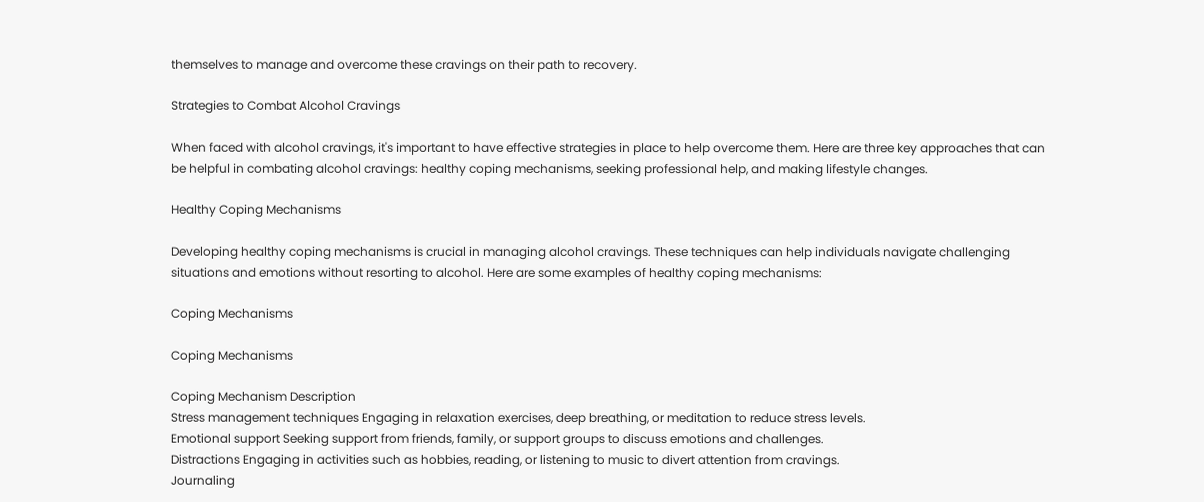themselves to manage and overcome these cravings on their path to recovery.

Strategies to Combat Alcohol Cravings

When faced with alcohol cravings, it's important to have effective strategies in place to help overcome them. Here are three key approaches that can be helpful in combating alcohol cravings: healthy coping mechanisms, seeking professional help, and making lifestyle changes.

Healthy Coping Mechanisms

Developing healthy coping mechanisms is crucial in managing alcohol cravings. These techniques can help individuals navigate challenging situations and emotions without resorting to alcohol. Here are some examples of healthy coping mechanisms:

Coping Mechanisms

Coping Mechanisms

Coping Mechanism Description
Stress management techniques Engaging in relaxation exercises, deep breathing, or meditation to reduce stress levels.
Emotional support Seeking support from friends, family, or support groups to discuss emotions and challenges.
Distractions Engaging in activities such as hobbies, reading, or listening to music to divert attention from cravings.
Journaling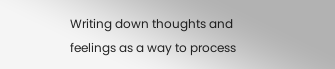Writing down thoughts and feelings as a way to process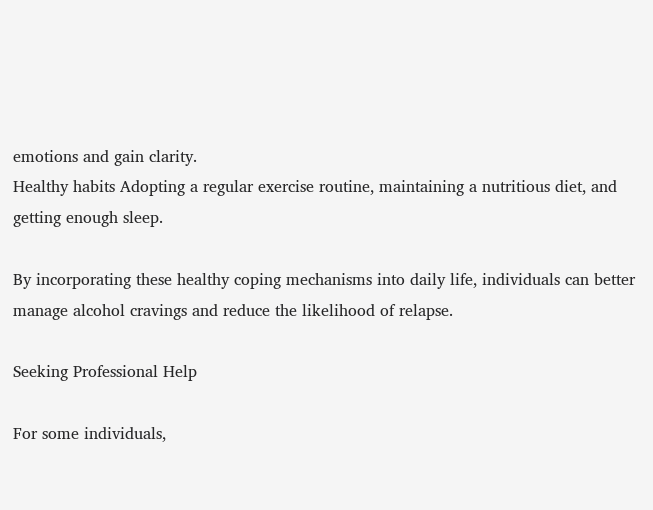emotions and gain clarity.
Healthy habits Adopting a regular exercise routine, maintaining a nutritious diet, and getting enough sleep.

By incorporating these healthy coping mechanisms into daily life, individuals can better manage alcohol cravings and reduce the likelihood of relapse.

Seeking Professional Help

For some individuals,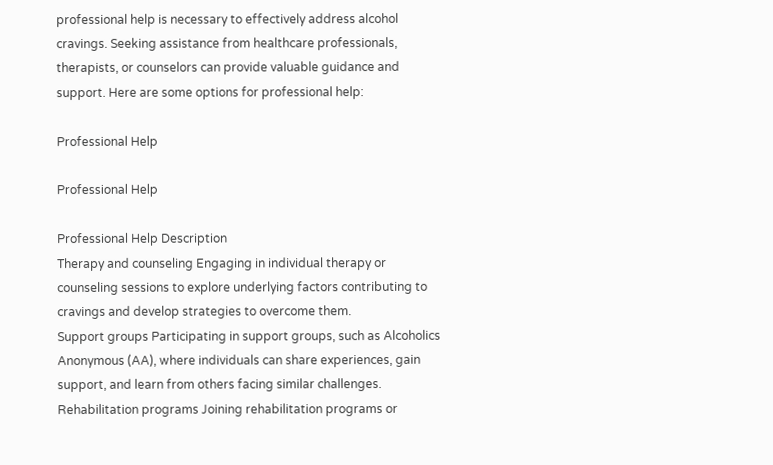professional help is necessary to effectively address alcohol cravings. Seeking assistance from healthcare professionals, therapists, or counselors can provide valuable guidance and support. Here are some options for professional help:

Professional Help

Professional Help

Professional Help Description
Therapy and counseling Engaging in individual therapy or counseling sessions to explore underlying factors contributing to cravings and develop strategies to overcome them.
Support groups Participating in support groups, such as Alcoholics Anonymous (AA), where individuals can share experiences, gain support, and learn from others facing similar challenges.
Rehabilitation programs Joining rehabilitation programs or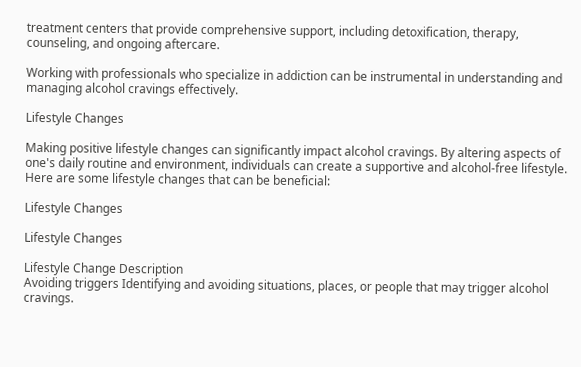treatment centers that provide comprehensive support, including detoxification, therapy, counseling, and ongoing aftercare.

Working with professionals who specialize in addiction can be instrumental in understanding and managing alcohol cravings effectively.

Lifestyle Changes

Making positive lifestyle changes can significantly impact alcohol cravings. By altering aspects of one's daily routine and environment, individuals can create a supportive and alcohol-free lifestyle. Here are some lifestyle changes that can be beneficial:

Lifestyle Changes

Lifestyle Changes

Lifestyle Change Description
Avoiding triggers Identifying and avoiding situations, places, or people that may trigger alcohol cravings.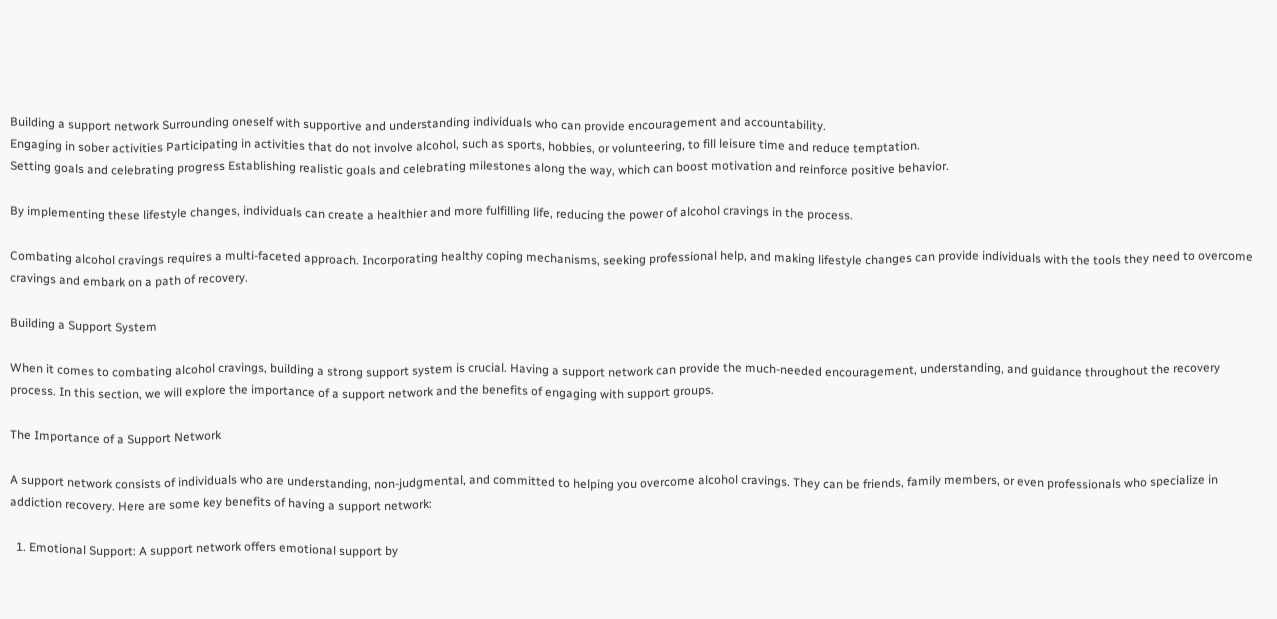Building a support network Surrounding oneself with supportive and understanding individuals who can provide encouragement and accountability.
Engaging in sober activities Participating in activities that do not involve alcohol, such as sports, hobbies, or volunteering, to fill leisure time and reduce temptation.
Setting goals and celebrating progress Establishing realistic goals and celebrating milestones along the way, which can boost motivation and reinforce positive behavior.

By implementing these lifestyle changes, individuals can create a healthier and more fulfilling life, reducing the power of alcohol cravings in the process.

Combating alcohol cravings requires a multi-faceted approach. Incorporating healthy coping mechanisms, seeking professional help, and making lifestyle changes can provide individuals with the tools they need to overcome cravings and embark on a path of recovery.

Building a Support System

When it comes to combating alcohol cravings, building a strong support system is crucial. Having a support network can provide the much-needed encouragement, understanding, and guidance throughout the recovery process. In this section, we will explore the importance of a support network and the benefits of engaging with support groups.

The Importance of a Support Network

A support network consists of individuals who are understanding, non-judgmental, and committed to helping you overcome alcohol cravings. They can be friends, family members, or even professionals who specialize in addiction recovery. Here are some key benefits of having a support network:

  1. Emotional Support: A support network offers emotional support by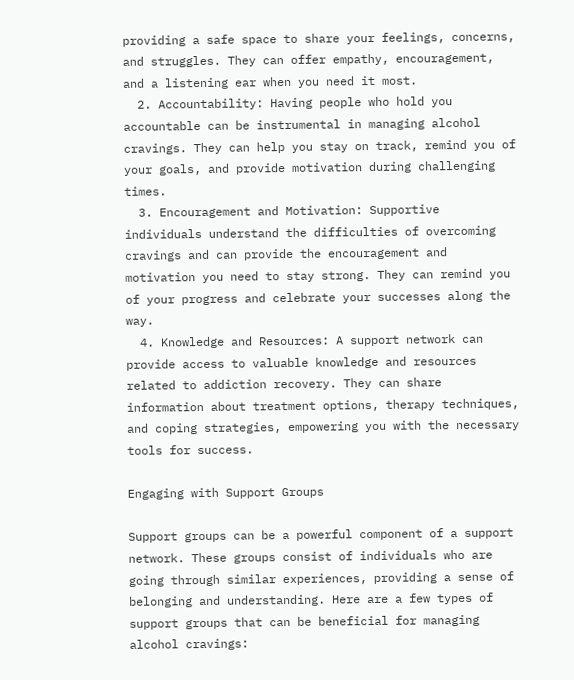providing a safe space to share your feelings, concerns, and struggles. They can offer empathy, encouragement, and a listening ear when you need it most.
  2. Accountability: Having people who hold you accountable can be instrumental in managing alcohol cravings. They can help you stay on track, remind you of your goals, and provide motivation during challenging times.
  3. Encouragement and Motivation: Supportive individuals understand the difficulties of overcoming cravings and can provide the encouragement and motivation you need to stay strong. They can remind you of your progress and celebrate your successes along the way.
  4. Knowledge and Resources: A support network can provide access to valuable knowledge and resources related to addiction recovery. They can share information about treatment options, therapy techniques, and coping strategies, empowering you with the necessary tools for success.

Engaging with Support Groups

Support groups can be a powerful component of a support network. These groups consist of individuals who are going through similar experiences, providing a sense of belonging and understanding. Here are a few types of support groups that can be beneficial for managing alcohol cravings: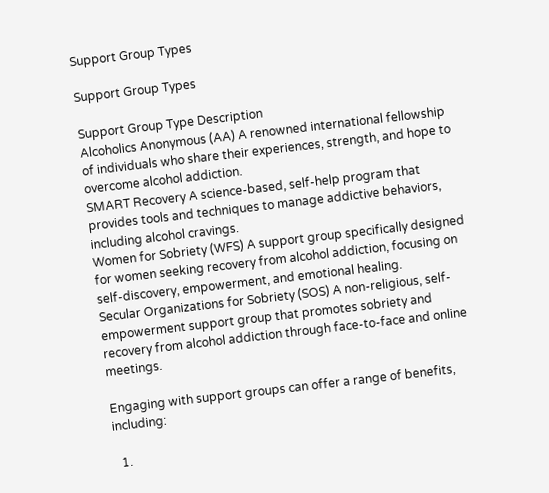Support Group Types

Support Group Types

Support Group Type Description
Alcoholics Anonymous (AA) A renowned international fellowship of individuals who share their experiences, strength, and hope to overcome alcohol addiction.
SMART Recovery A science-based, self-help program that provides tools and techniques to manage addictive behaviors, including alcohol cravings.
Women for Sobriety (WFS) A support group specifically designed for women seeking recovery from alcohol addiction, focusing on self-discovery, empowerment, and emotional healing.
Secular Organizations for Sobriety (SOS) A non-religious, self-empowerment support group that promotes sobriety and recovery from alcohol addiction through face-to-face and online meetings.

Engaging with support groups can offer a range of benefits, including:

  1.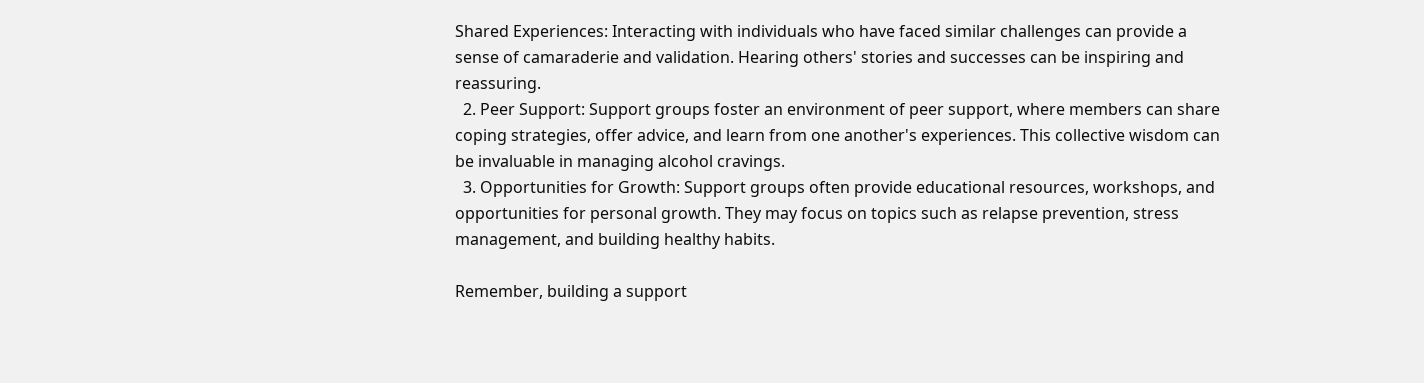Shared Experiences: Interacting with individuals who have faced similar challenges can provide a sense of camaraderie and validation. Hearing others' stories and successes can be inspiring and reassuring.
  2. Peer Support: Support groups foster an environment of peer support, where members can share coping strategies, offer advice, and learn from one another's experiences. This collective wisdom can be invaluable in managing alcohol cravings.
  3. Opportunities for Growth: Support groups often provide educational resources, workshops, and opportunities for personal growth. They may focus on topics such as relapse prevention, stress management, and building healthy habits.

Remember, building a support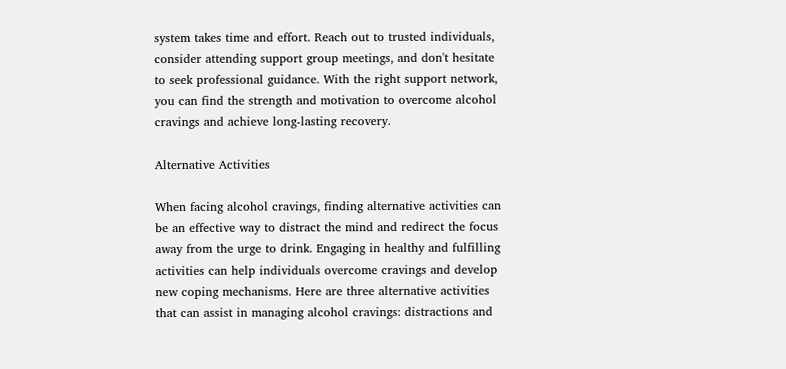system takes time and effort. Reach out to trusted individuals, consider attending support group meetings, and don't hesitate to seek professional guidance. With the right support network, you can find the strength and motivation to overcome alcohol cravings and achieve long-lasting recovery.

Alternative Activities

When facing alcohol cravings, finding alternative activities can be an effective way to distract the mind and redirect the focus away from the urge to drink. Engaging in healthy and fulfilling activities can help individuals overcome cravings and develop new coping mechanisms. Here are three alternative activities that can assist in managing alcohol cravings: distractions and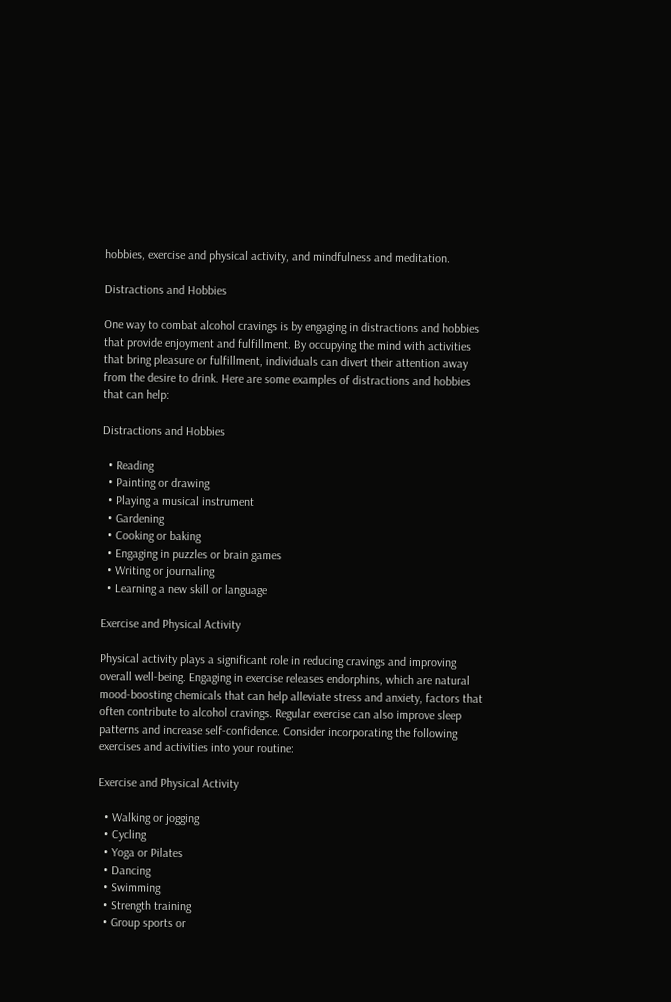hobbies, exercise and physical activity, and mindfulness and meditation.

Distractions and Hobbies

One way to combat alcohol cravings is by engaging in distractions and hobbies that provide enjoyment and fulfillment. By occupying the mind with activities that bring pleasure or fulfillment, individuals can divert their attention away from the desire to drink. Here are some examples of distractions and hobbies that can help:

Distractions and Hobbies

  • Reading
  • Painting or drawing
  • Playing a musical instrument
  • Gardening
  • Cooking or baking
  • Engaging in puzzles or brain games
  • Writing or journaling
  • Learning a new skill or language

Exercise and Physical Activity

Physical activity plays a significant role in reducing cravings and improving overall well-being. Engaging in exercise releases endorphins, which are natural mood-boosting chemicals that can help alleviate stress and anxiety, factors that often contribute to alcohol cravings. Regular exercise can also improve sleep patterns and increase self-confidence. Consider incorporating the following exercises and activities into your routine:

Exercise and Physical Activity

  • Walking or jogging
  • Cycling
  • Yoga or Pilates
  • Dancing
  • Swimming
  • Strength training
  • Group sports or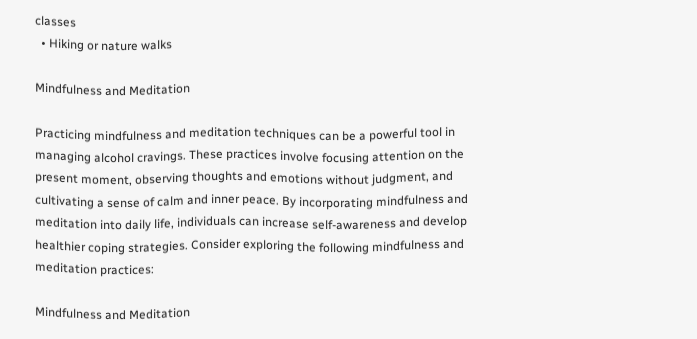classes
  • Hiking or nature walks

Mindfulness and Meditation

Practicing mindfulness and meditation techniques can be a powerful tool in managing alcohol cravings. These practices involve focusing attention on the present moment, observing thoughts and emotions without judgment, and cultivating a sense of calm and inner peace. By incorporating mindfulness and meditation into daily life, individuals can increase self-awareness and develop healthier coping strategies. Consider exploring the following mindfulness and meditation practices:

Mindfulness and Meditation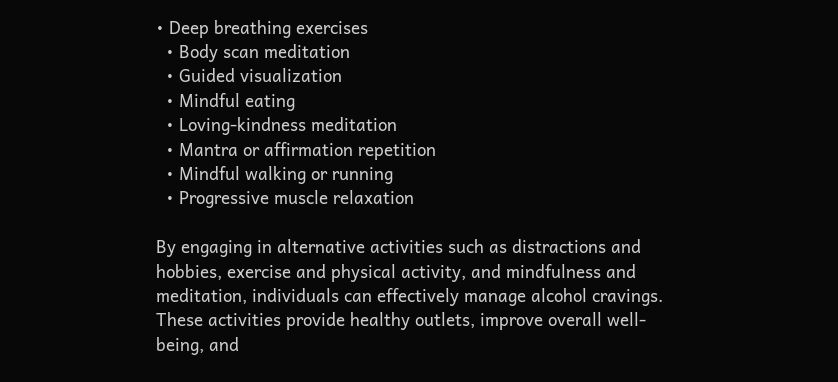• Deep breathing exercises
  • Body scan meditation
  • Guided visualization
  • Mindful eating
  • Loving-kindness meditation
  • Mantra or affirmation repetition
  • Mindful walking or running
  • Progressive muscle relaxation

By engaging in alternative activities such as distractions and hobbies, exercise and physical activity, and mindfulness and meditation, individuals can effectively manage alcohol cravings. These activities provide healthy outlets, improve overall well-being, and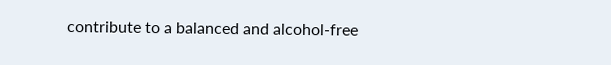contribute to a balanced and alcohol-free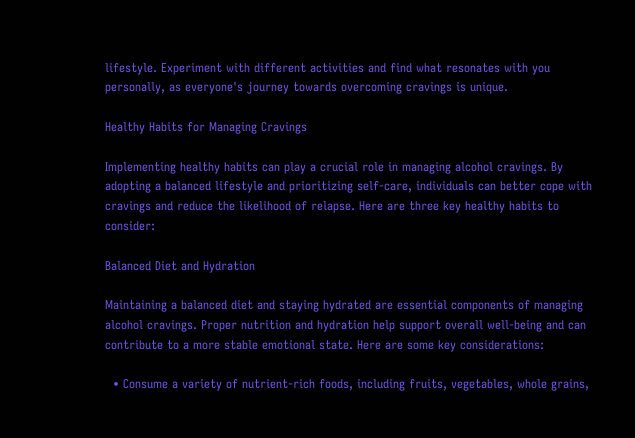lifestyle. Experiment with different activities and find what resonates with you personally, as everyone's journey towards overcoming cravings is unique.

Healthy Habits for Managing Cravings

Implementing healthy habits can play a crucial role in managing alcohol cravings. By adopting a balanced lifestyle and prioritizing self-care, individuals can better cope with cravings and reduce the likelihood of relapse. Here are three key healthy habits to consider:

Balanced Diet and Hydration

Maintaining a balanced diet and staying hydrated are essential components of managing alcohol cravings. Proper nutrition and hydration help support overall well-being and can contribute to a more stable emotional state. Here are some key considerations:

  • Consume a variety of nutrient-rich foods, including fruits, vegetables, whole grains,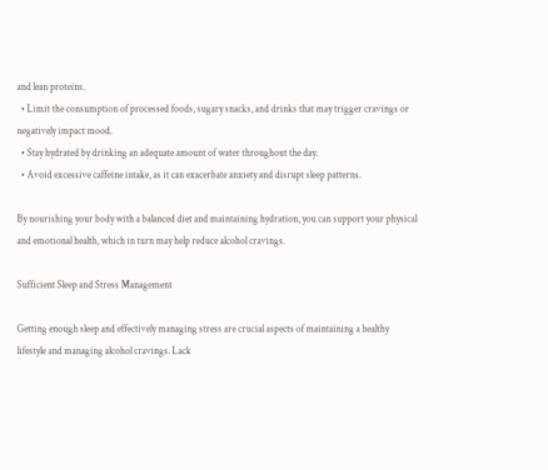and lean proteins.
  • Limit the consumption of processed foods, sugary snacks, and drinks that may trigger cravings or negatively impact mood.
  • Stay hydrated by drinking an adequate amount of water throughout the day.
  • Avoid excessive caffeine intake, as it can exacerbate anxiety and disrupt sleep patterns.

By nourishing your body with a balanced diet and maintaining hydration, you can support your physical and emotional health, which in turn may help reduce alcohol cravings.

Sufficient Sleep and Stress Management

Getting enough sleep and effectively managing stress are crucial aspects of maintaining a healthy lifestyle and managing alcohol cravings. Lack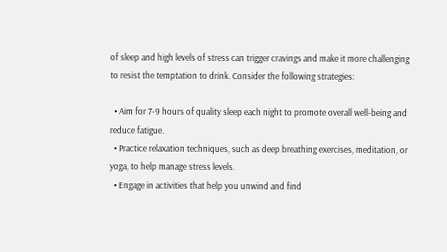of sleep and high levels of stress can trigger cravings and make it more challenging to resist the temptation to drink. Consider the following strategies:

  • Aim for 7-9 hours of quality sleep each night to promote overall well-being and reduce fatigue.
  • Practice relaxation techniques, such as deep breathing exercises, meditation, or yoga, to help manage stress levels.
  • Engage in activities that help you unwind and find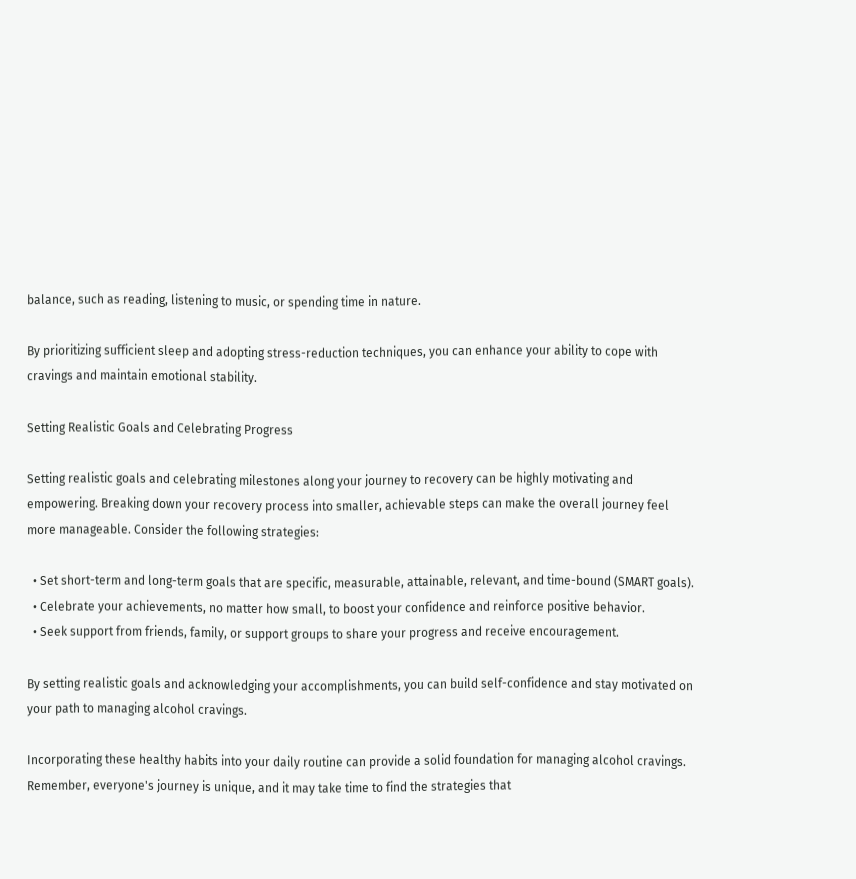balance, such as reading, listening to music, or spending time in nature.

By prioritizing sufficient sleep and adopting stress-reduction techniques, you can enhance your ability to cope with cravings and maintain emotional stability.

Setting Realistic Goals and Celebrating Progress

Setting realistic goals and celebrating milestones along your journey to recovery can be highly motivating and empowering. Breaking down your recovery process into smaller, achievable steps can make the overall journey feel more manageable. Consider the following strategies:

  • Set short-term and long-term goals that are specific, measurable, attainable, relevant, and time-bound (SMART goals).
  • Celebrate your achievements, no matter how small, to boost your confidence and reinforce positive behavior.
  • Seek support from friends, family, or support groups to share your progress and receive encouragement.

By setting realistic goals and acknowledging your accomplishments, you can build self-confidence and stay motivated on your path to managing alcohol cravings.

Incorporating these healthy habits into your daily routine can provide a solid foundation for managing alcohol cravings. Remember, everyone's journey is unique, and it may take time to find the strategies that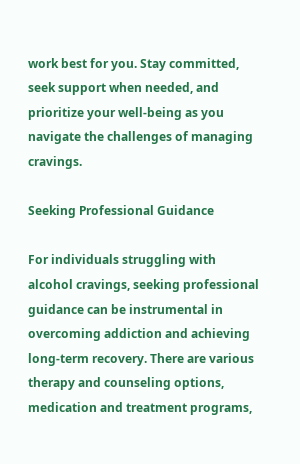work best for you. Stay committed, seek support when needed, and prioritize your well-being as you navigate the challenges of managing cravings.

Seeking Professional Guidance

For individuals struggling with alcohol cravings, seeking professional guidance can be instrumental in overcoming addiction and achieving long-term recovery. There are various therapy and counseling options, medication and treatment programs,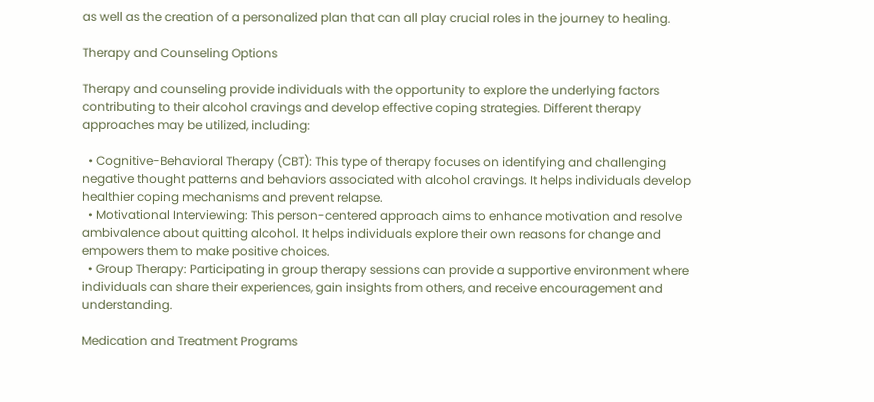as well as the creation of a personalized plan that can all play crucial roles in the journey to healing.

Therapy and Counseling Options

Therapy and counseling provide individuals with the opportunity to explore the underlying factors contributing to their alcohol cravings and develop effective coping strategies. Different therapy approaches may be utilized, including:

  • Cognitive-Behavioral Therapy (CBT): This type of therapy focuses on identifying and challenging negative thought patterns and behaviors associated with alcohol cravings. It helps individuals develop healthier coping mechanisms and prevent relapse.
  • Motivational Interviewing: This person-centered approach aims to enhance motivation and resolve ambivalence about quitting alcohol. It helps individuals explore their own reasons for change and empowers them to make positive choices.
  • Group Therapy: Participating in group therapy sessions can provide a supportive environment where individuals can share their experiences, gain insights from others, and receive encouragement and understanding.

Medication and Treatment Programs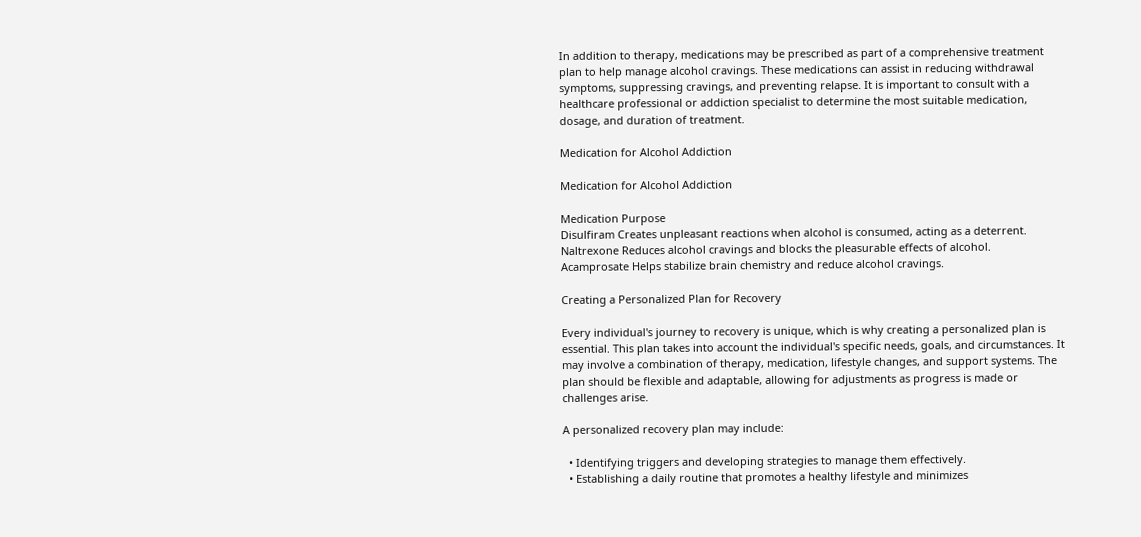In addition to therapy, medications may be prescribed as part of a comprehensive treatment plan to help manage alcohol cravings. These medications can assist in reducing withdrawal symptoms, suppressing cravings, and preventing relapse. It is important to consult with a healthcare professional or addiction specialist to determine the most suitable medication, dosage, and duration of treatment.

Medication for Alcohol Addiction

Medication for Alcohol Addiction

Medication Purpose
Disulfiram Creates unpleasant reactions when alcohol is consumed, acting as a deterrent.
Naltrexone Reduces alcohol cravings and blocks the pleasurable effects of alcohol.
Acamprosate Helps stabilize brain chemistry and reduce alcohol cravings.

Creating a Personalized Plan for Recovery

Every individual's journey to recovery is unique, which is why creating a personalized plan is essential. This plan takes into account the individual's specific needs, goals, and circumstances. It may involve a combination of therapy, medication, lifestyle changes, and support systems. The plan should be flexible and adaptable, allowing for adjustments as progress is made or challenges arise.

A personalized recovery plan may include:

  • Identifying triggers and developing strategies to manage them effectively.
  • Establishing a daily routine that promotes a healthy lifestyle and minimizes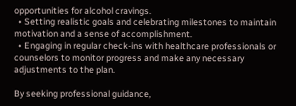opportunities for alcohol cravings.
  • Setting realistic goals and celebrating milestones to maintain motivation and a sense of accomplishment.
  • Engaging in regular check-ins with healthcare professionals or counselors to monitor progress and make any necessary adjustments to the plan.

By seeking professional guidance,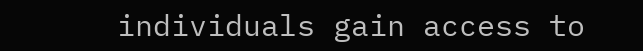individuals gain access to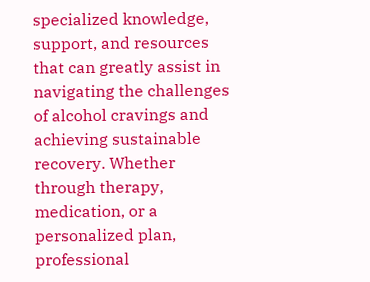specialized knowledge, support, and resources that can greatly assist in navigating the challenges of alcohol cravings and achieving sustainable recovery. Whether through therapy, medication, or a personalized plan, professional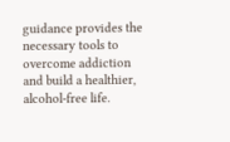guidance provides the necessary tools to overcome addiction and build a healthier, alcohol-free life.